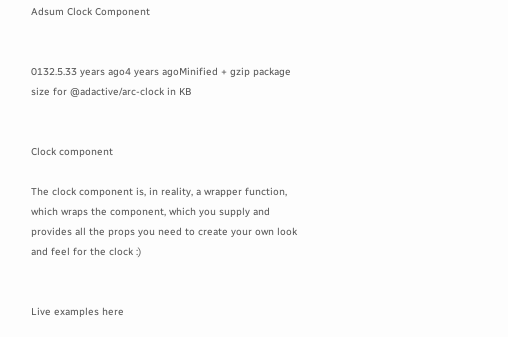Adsum Clock Component


0132.5.33 years ago4 years agoMinified + gzip package size for @adactive/arc-clock in KB


Clock component

The clock component is, in reality, a wrapper function, which wraps the component, which you supply and provides all the props you need to create your own look and feel for the clock :)


Live examples here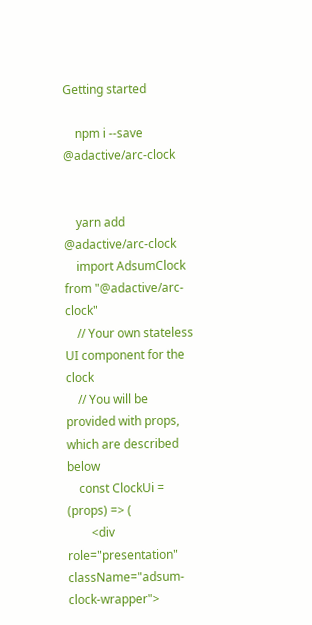Getting started

    npm i --save @adactive/arc-clock


    yarn add @adactive/arc-clock
    import AdsumClock from "@adactive/arc-clock"
    // Your own stateless UI component for the clock
    // You will be provided with props, which are described below
    const ClockUi = (props) => (
        <div role="presentation" className="adsum-clock-wrapper">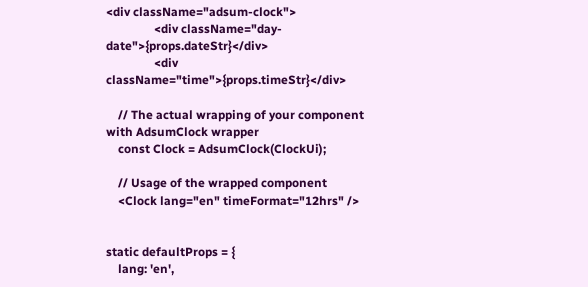<div className="adsum-clock">
                <div className="day-date">{props.dateStr}</div>
                <div className="time">{props.timeStr}</div>

    // The actual wrapping of your component with AdsumClock wrapper
    const Clock = AdsumClock(ClockUi);

    // Usage of the wrapped component
    <Clock lang="en" timeFormat="12hrs" />


static defaultProps = {
    lang: 'en',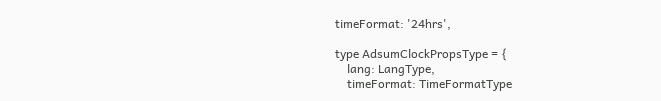timeFormat: '24hrs',

type AdsumClockPropsType = {
    lang: LangType,
    timeFormat: TimeFormatType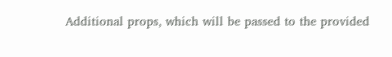Additional props, which will be passed to the provided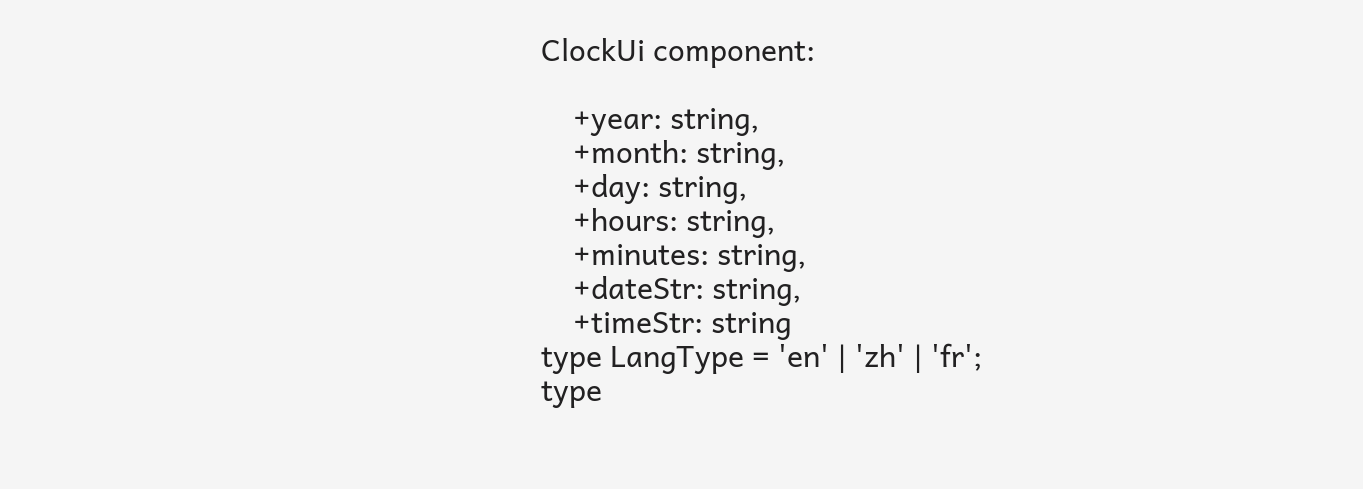ClockUi component:

    +year: string,
    +month: string,
    +day: string,
    +hours: string,
    +minutes: string,
    +dateStr: string,
    +timeStr: string
type LangType = 'en' | 'zh' | 'fr';
type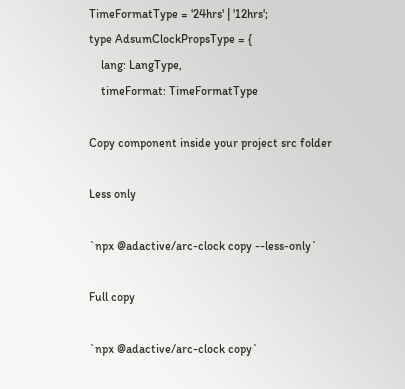TimeFormatType = '24hrs' | '12hrs';
type AdsumClockPropsType = {
    lang: LangType,
    timeFormat: TimeFormatType

Copy component inside your project src folder

Less only

`npx @adactive/arc-clock copy --less-only`

Full copy

`npx @adactive/arc-clock copy`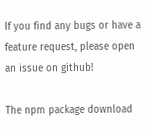If you find any bugs or have a feature request, please open an issue on github!

The npm package download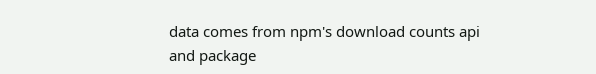data comes from npm's download counts api and package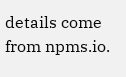details come from npms.io.